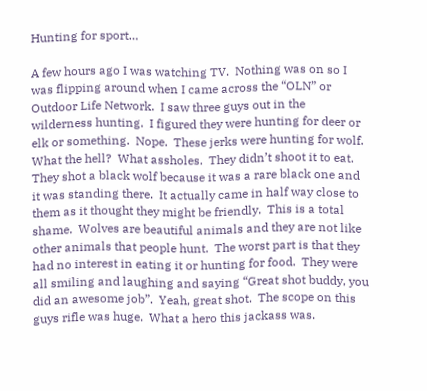Hunting for sport…

A few hours ago I was watching TV.  Nothing was on so I was flipping around when I came across the “OLN” or Outdoor Life Network.  I saw three guys out in the wilderness hunting.  I figured they were hunting for deer or elk or something.  Nope.  These jerks were hunting for wolf.  What the hell?  What assholes.  They didn’t shoot it to eat.  They shot a black wolf because it was a rare black one and it was standing there.  It actually came in half way close to them as it thought they might be friendly.  This is a total shame.  Wolves are beautiful animals and they are not like other animals that people hunt.  The worst part is that they had no interest in eating it or hunting for food.  They were all smiling and laughing and saying “Great shot buddy, you did an awesome job”.  Yeah, great shot.  The scope on this guys rifle was huge.  What a hero this jackass was.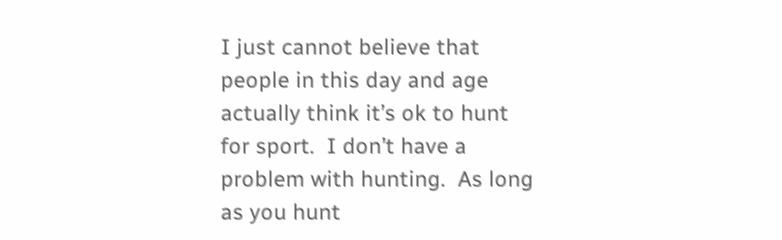I just cannot believe that people in this day and age actually think it’s ok to hunt for sport.  I don’t have a problem with hunting.  As long as you hunt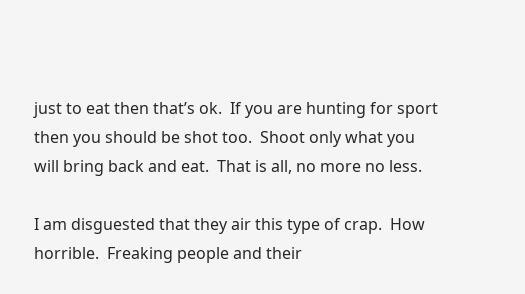just to eat then that’s ok.  If you are hunting for sport then you should be shot too.  Shoot only what you will bring back and eat.  That is all, no more no less.

I am disguested that they air this type of crap.  How horrible.  Freaking people and their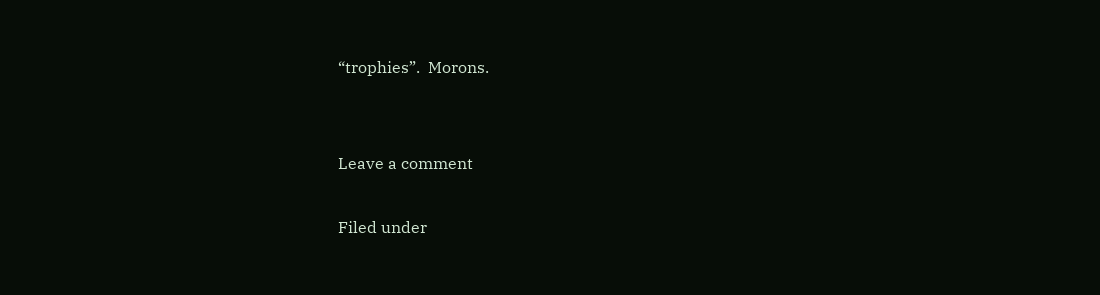“trophies”.  Morons.


Leave a comment

Filed under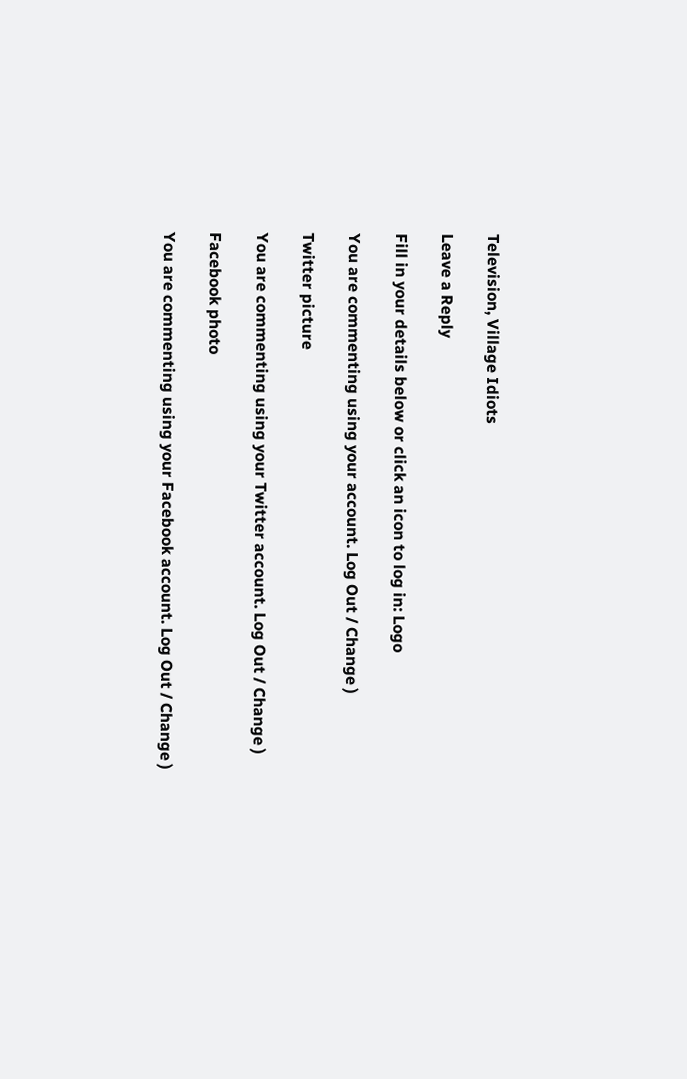Television, Village Idiots

Leave a Reply

Fill in your details below or click an icon to log in: Logo

You are commenting using your account. Log Out / Change )

Twitter picture

You are commenting using your Twitter account. Log Out / Change )

Facebook photo

You are commenting using your Facebook account. Log Out / Change )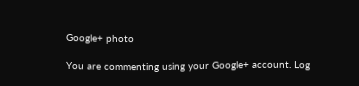Google+ photo

You are commenting using your Google+ account. Log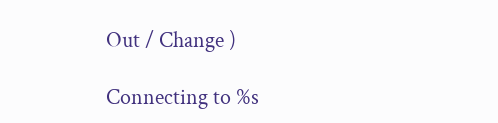Out / Change )

Connecting to %s